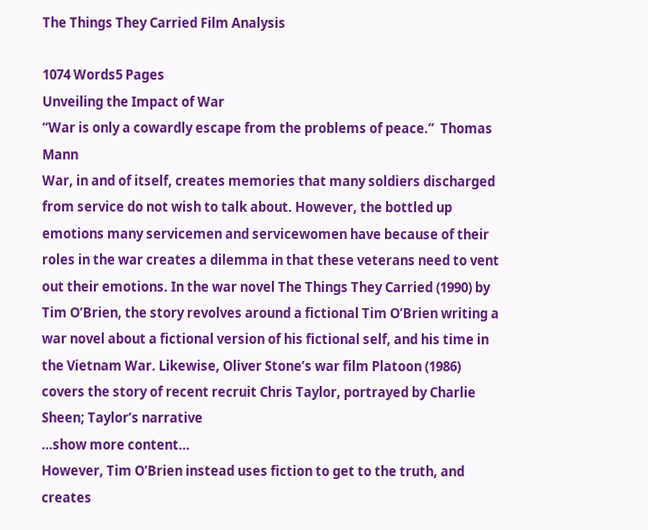The Things They Carried Film Analysis

1074 Words5 Pages
Unveiling the Impact of War
“War is only a cowardly escape from the problems of peace.”  Thomas Mann
War, in and of itself, creates memories that many soldiers discharged from service do not wish to talk about. However, the bottled up emotions many servicemen and servicewomen have because of their roles in the war creates a dilemma in that these veterans need to vent out their emotions. In the war novel The Things They Carried (1990) by Tim O’Brien, the story revolves around a fictional Tim O’Brien writing a war novel about a fictional version of his fictional self, and his time in the Vietnam War. Likewise, Oliver Stone’s war film Platoon (1986) covers the story of recent recruit Chris Taylor, portrayed by Charlie Sheen; Taylor’s narrative
…show more content…
However, Tim O’Brien instead uses fiction to get to the truth, and creates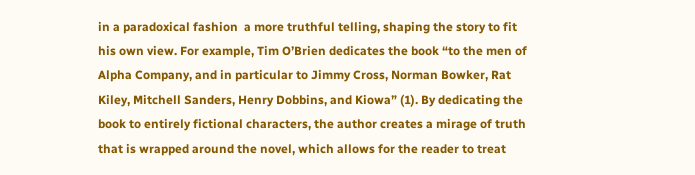in a paradoxical fashion  a more truthful telling, shaping the story to fit his own view. For example, Tim O’Brien dedicates the book “to the men of Alpha Company, and in particular to Jimmy Cross, Norman Bowker, Rat Kiley, Mitchell Sanders, Henry Dobbins, and Kiowa” (1). By dedicating the book to entirely fictional characters, the author creates a mirage of truth that is wrapped around the novel, which allows for the reader to treat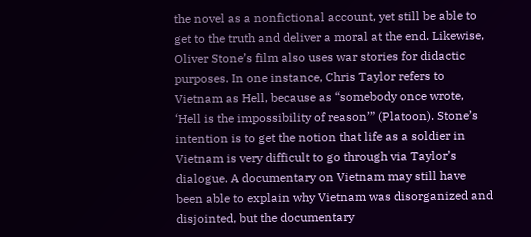the novel as a nonfictional account, yet still be able to get to the truth and deliver a moral at the end. Likewise, Oliver Stone’s film also uses war stories for didactic purposes. In one instance, Chris Taylor refers to Vietnam as Hell, because as “somebody once wrote, ‘Hell is the impossibility of reason’” (Platoon). Stone’s intention is to get the notion that life as a soldier in Vietnam is very difficult to go through via Taylor’s dialogue. A documentary on Vietnam may still have been able to explain why Vietnam was disorganized and disjointed, but the documentary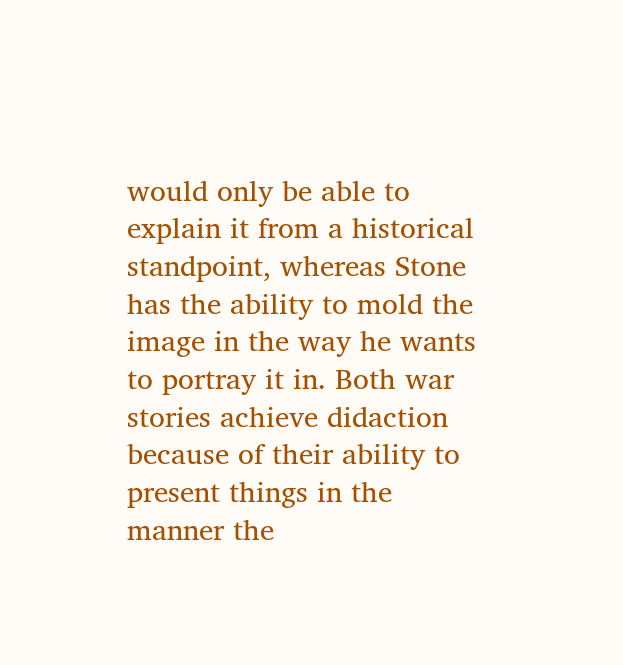would only be able to explain it from a historical standpoint, whereas Stone has the ability to mold the image in the way he wants to portray it in. Both war stories achieve didaction because of their ability to present things in the manner the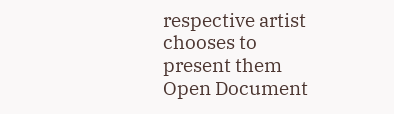respective artist chooses to present them
Open Document